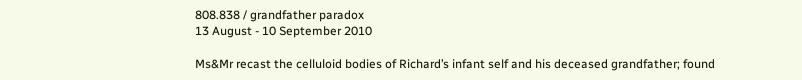808.838 / grandfather paradox
13 August - 10 September 2010

Ms&Mr recast the celluloid bodies of Richard’s infant self and his deceased grandfather; found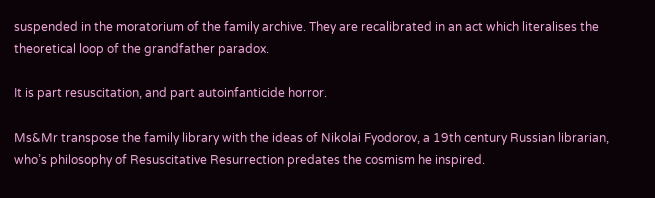suspended in the moratorium of the family archive. They are recalibrated in an act which literalises the theoretical loop of the grandfather paradox.

It is part resuscitation, and part autoinfanticide horror.

Ms&Mr transpose the family library with the ideas of Nikolai Fyodorov, a 19th century Russian librarian, who’s philosophy of Resuscitative Resurrection predates the cosmism he inspired.